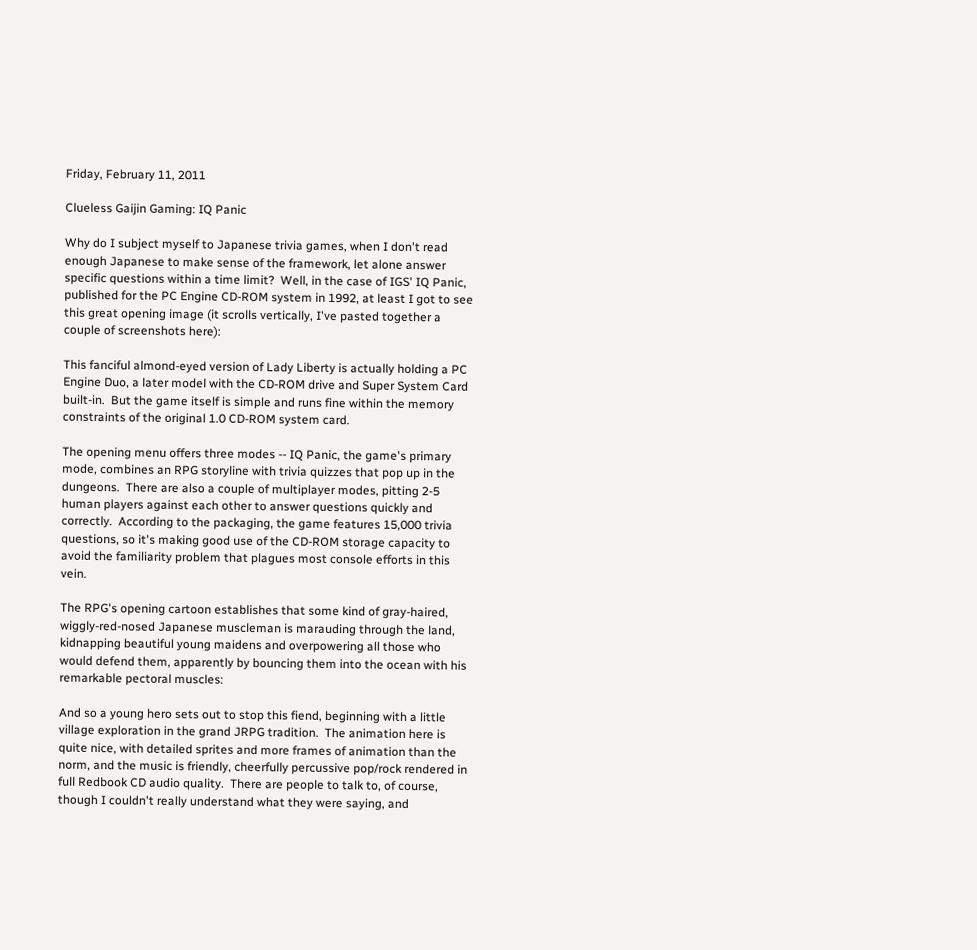Friday, February 11, 2011

Clueless Gaijin Gaming: IQ Panic

Why do I subject myself to Japanese trivia games, when I don't read enough Japanese to make sense of the framework, let alone answer specific questions within a time limit?  Well, in the case of IGS' IQ Panic, published for the PC Engine CD-ROM system in 1992, at least I got to see this great opening image (it scrolls vertically, I've pasted together a couple of screenshots here):

This fanciful almond-eyed version of Lady Liberty is actually holding a PC Engine Duo, a later model with the CD-ROM drive and Super System Card built-in.  But the game itself is simple and runs fine within the memory constraints of the original 1.0 CD-ROM system card.

The opening menu offers three modes -- IQ Panic, the game's primary mode, combines an RPG storyline with trivia quizzes that pop up in the dungeons.  There are also a couple of multiplayer modes, pitting 2-5 human players against each other to answer questions quickly and correctly.  According to the packaging, the game features 15,000 trivia questions, so it's making good use of the CD-ROM storage capacity to avoid the familiarity problem that plagues most console efforts in this vein.

The RPG's opening cartoon establishes that some kind of gray-haired, wiggly-red-nosed Japanese muscleman is marauding through the land, kidnapping beautiful young maidens and overpowering all those who would defend them, apparently by bouncing them into the ocean with his remarkable pectoral muscles:

And so a young hero sets out to stop this fiend, beginning with a little village exploration in the grand JRPG tradition.  The animation here is quite nice, with detailed sprites and more frames of animation than the norm, and the music is friendly, cheerfully percussive pop/rock rendered in full Redbook CD audio quality.  There are people to talk to, of course, though I couldn't really understand what they were saying, and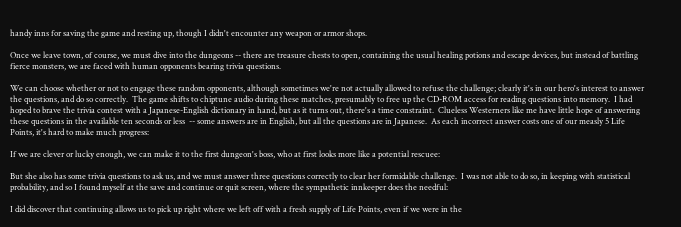handy inns for saving the game and resting up, though I didn't encounter any weapon or armor shops.

Once we leave town, of course, we must dive into the dungeons -- there are treasure chests to open, containing the usual healing potions and escape devices, but instead of battling fierce monsters, we are faced with human opponents bearing trivia questions.

We can choose whether or not to engage these random opponents, although sometimes we're not actually allowed to refuse the challenge; clearly it's in our hero's interest to answer the questions, and do so correctly.  The game shifts to chiptune audio during these matches, presumably to free up the CD-ROM access for reading questions into memory.  I had hoped to brave the trivia contest with a Japanese-English dictionary in hand, but as it turns out, there's a time constraint.  Clueless Westerners like me have little hope of answering these questions in the available ten seconds or less  -- some answers are in English, but all the questions are in Japanese.  As each incorrect answer costs one of our measly 5 Life Points, it's hard to make much progress:

If we are clever or lucky enough, we can make it to the first dungeon's boss, who at first looks more like a potential rescuee:

But she also has some trivia questions to ask us, and we must answer three questions correctly to clear her formidable challenge.  I was not able to do so, in keeping with statistical probability, and so I found myself at the save and continue or quit screen, where the sympathetic innkeeper does the needful:

I did discover that continuing allows us to pick up right where we left off with a fresh supply of Life Points, even if we were in the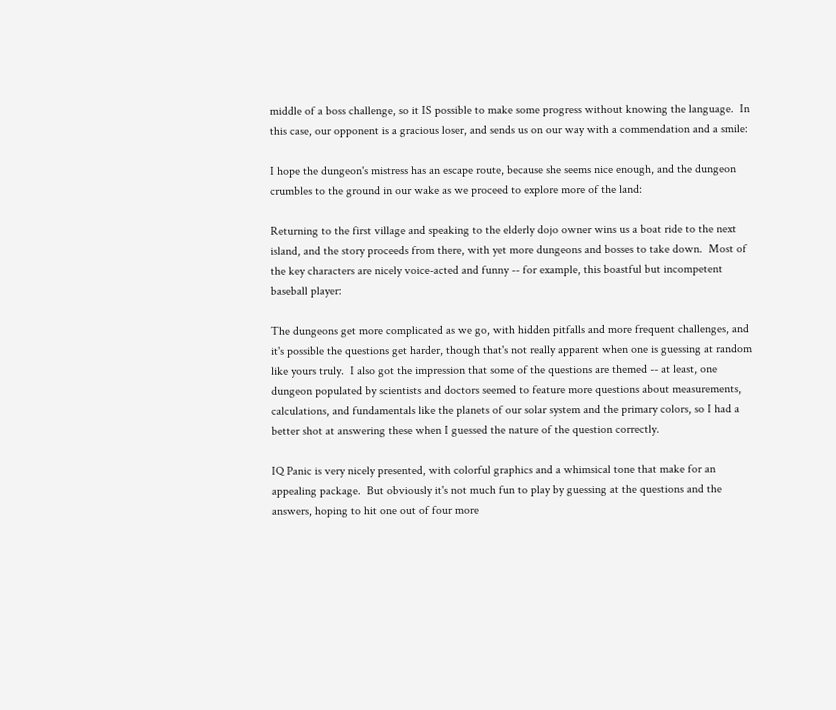middle of a boss challenge, so it IS possible to make some progress without knowing the language.  In this case, our opponent is a gracious loser, and sends us on our way with a commendation and a smile:

I hope the dungeon's mistress has an escape route, because she seems nice enough, and the dungeon crumbles to the ground in our wake as we proceed to explore more of the land:

Returning to the first village and speaking to the elderly dojo owner wins us a boat ride to the next island, and the story proceeds from there, with yet more dungeons and bosses to take down.  Most of the key characters are nicely voice-acted and funny -- for example, this boastful but incompetent baseball player:

The dungeons get more complicated as we go, with hidden pitfalls and more frequent challenges, and it's possible the questions get harder, though that's not really apparent when one is guessing at random like yours truly.  I also got the impression that some of the questions are themed -- at least, one dungeon populated by scientists and doctors seemed to feature more questions about measurements, calculations, and fundamentals like the planets of our solar system and the primary colors, so I had a better shot at answering these when I guessed the nature of the question correctly.

IQ Panic is very nicely presented, with colorful graphics and a whimsical tone that make for an appealing package.  But obviously it's not much fun to play by guessing at the questions and the answers, hoping to hit one out of four more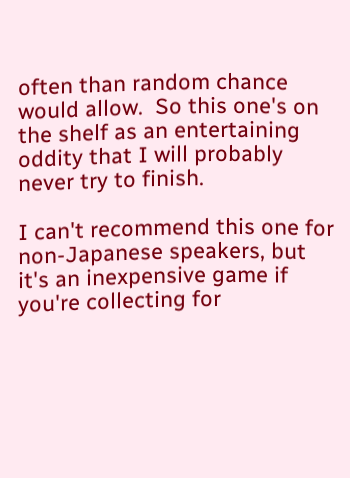often than random chance would allow.  So this one's on the shelf as an entertaining oddity that I will probably never try to finish.

I can't recommend this one for non-Japanese speakers, but it's an inexpensive game if you're collecting for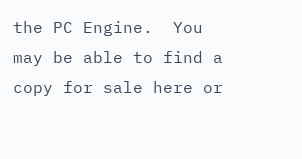the PC Engine.  You may be able to find a copy for sale here or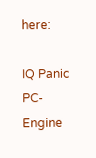here:

IQ Panic PC-Engine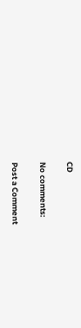CD

No comments:

Post a Comment